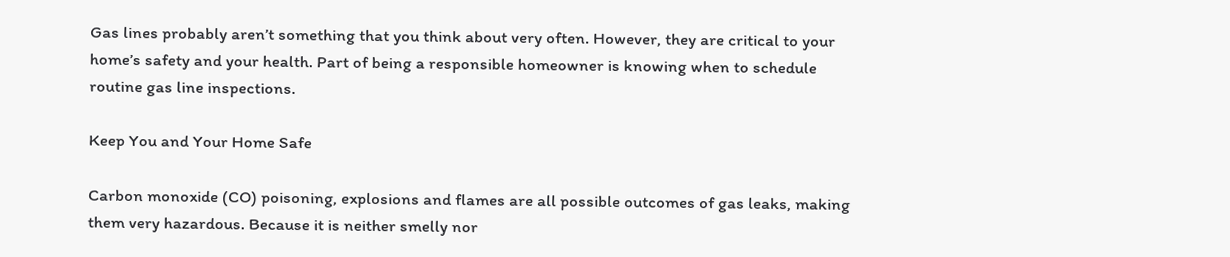Gas lines probably aren’t something that you think about very often. However, they are critical to your home’s safety and your health. Part of being a responsible homeowner is knowing when to schedule routine gas line inspections.

Keep You and Your Home Safe

Carbon monoxide (CO) poisoning, explosions and flames are all possible outcomes of gas leaks, making them very hazardous. Because it is neither smelly nor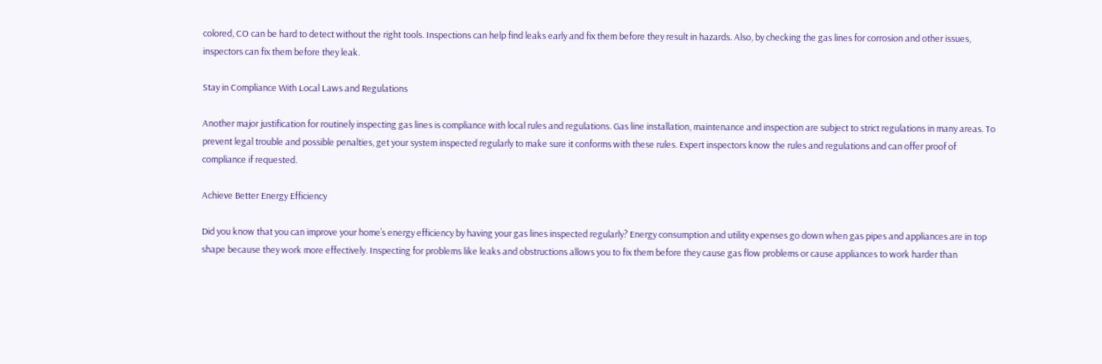colored, CO can be hard to detect without the right tools. Inspections can help find leaks early and fix them before they result in hazards. Also, by checking the gas lines for corrosion and other issues, inspectors can fix them before they leak.

Stay in Compliance With Local Laws and Regulations

Another major justification for routinely inspecting gas lines is compliance with local rules and regulations. Gas line installation, maintenance and inspection are subject to strict regulations in many areas. To prevent legal trouble and possible penalties, get your system inspected regularly to make sure it conforms with these rules. Expert inspectors know the rules and regulations and can offer proof of compliance if requested.

Achieve Better Energy Efficiency

Did you know that you can improve your home’s energy efficiency by having your gas lines inspected regularly? Energy consumption and utility expenses go down when gas pipes and appliances are in top shape because they work more effectively. Inspecting for problems like leaks and obstructions allows you to fix them before they cause gas flow problems or cause appliances to work harder than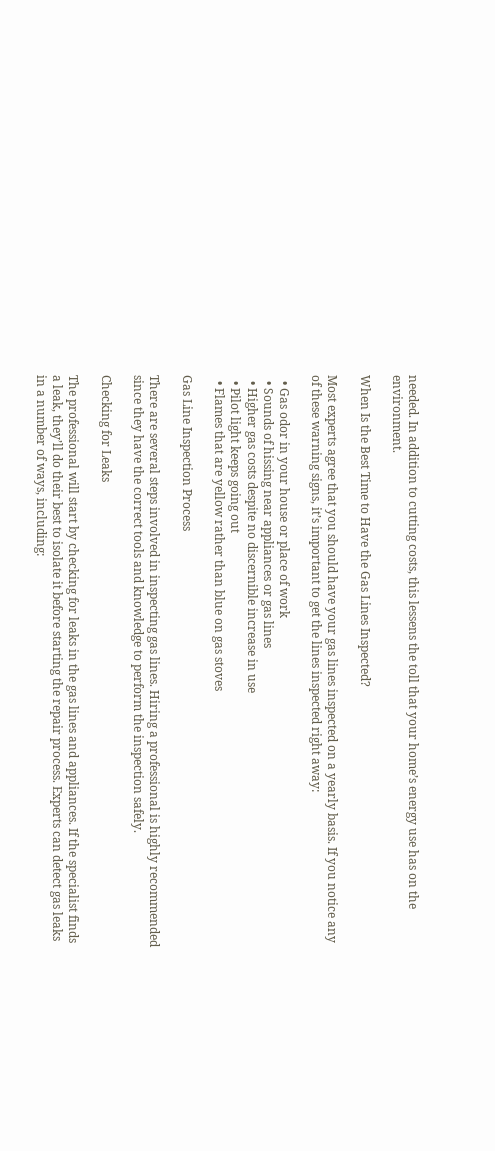needed. In addition to cutting costs, this lessens the toll that your home’s energy use has on the environment.

When Is the Best Time to Have the Gas Lines Inspected?

Most experts agree that you should have your gas lines inspected on a yearly basis. If you notice any of these warning signs, it’s important to get the lines inspected right away:

  • Gas odor in your house or place of work
  • Sounds of hissing near appliances or gas lines
  • Higher gas costs despite no discernible increase in use
  • Pilot light keeps going out
  • Flames that are yellow rather than blue on gas stoves

Gas Line Inspection Process

There are several steps involved in inspecting gas lines. Hiring a professional is highly recommended since they have the correct tools and knowledge to perform the inspection safely.

Checking for Leaks

The professional will start by checking for leaks in the gas lines and appliances. If the specialist finds a leak, they’ll do their best to isolate it before starting the repair process. Experts can detect gas leaks in a number of ways, including: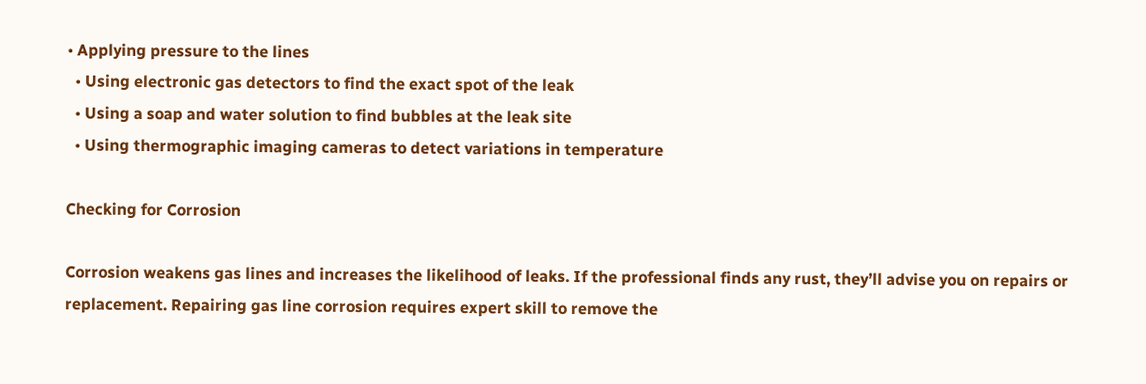• Applying pressure to the lines
  • Using electronic gas detectors to find the exact spot of the leak
  • Using a soap and water solution to find bubbles at the leak site
  • Using thermographic imaging cameras to detect variations in temperature

Checking for Corrosion

Corrosion weakens gas lines and increases the likelihood of leaks. If the professional finds any rust, they’ll advise you on repairs or replacement. Repairing gas line corrosion requires expert skill to remove the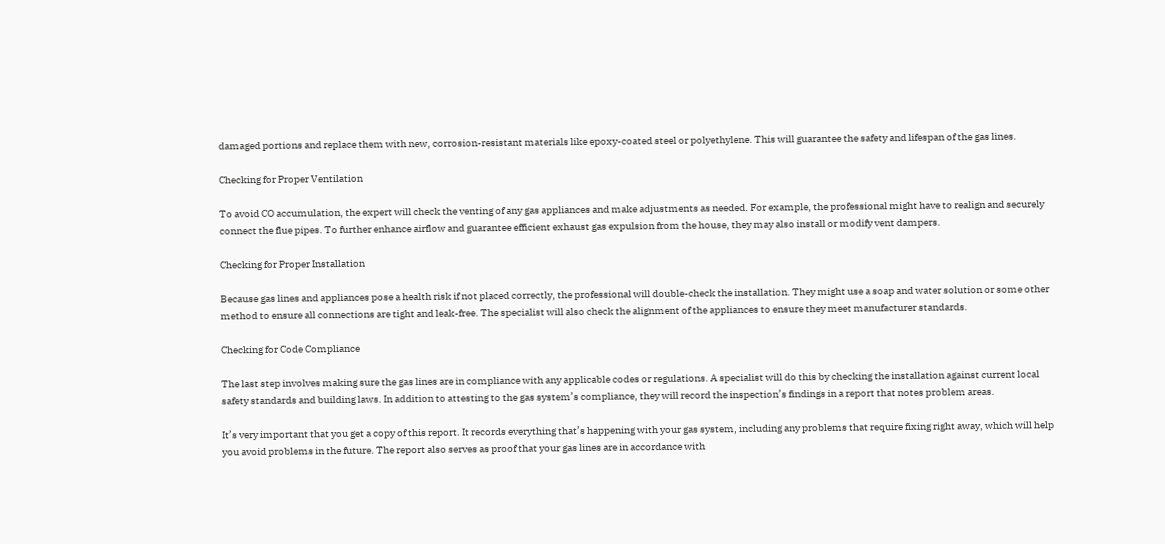damaged portions and replace them with new, corrosion-resistant materials like epoxy-coated steel or polyethylene. This will guarantee the safety and lifespan of the gas lines.

Checking for Proper Ventilation

To avoid CO accumulation, the expert will check the venting of any gas appliances and make adjustments as needed. For example, the professional might have to realign and securely connect the flue pipes. To further enhance airflow and guarantee efficient exhaust gas expulsion from the house, they may also install or modify vent dampers.

Checking for Proper Installation

Because gas lines and appliances pose a health risk if not placed correctly, the professional will double-check the installation. They might use a soap and water solution or some other method to ensure all connections are tight and leak-free. The specialist will also check the alignment of the appliances to ensure they meet manufacturer standards.

Checking for Code Compliance

The last step involves making sure the gas lines are in compliance with any applicable codes or regulations. A specialist will do this by checking the installation against current local safety standards and building laws. In addition to attesting to the gas system’s compliance, they will record the inspection’s findings in a report that notes problem areas.

It’s very important that you get a copy of this report. It records everything that’s happening with your gas system, including any problems that require fixing right away, which will help you avoid problems in the future. The report also serves as proof that your gas lines are in accordance with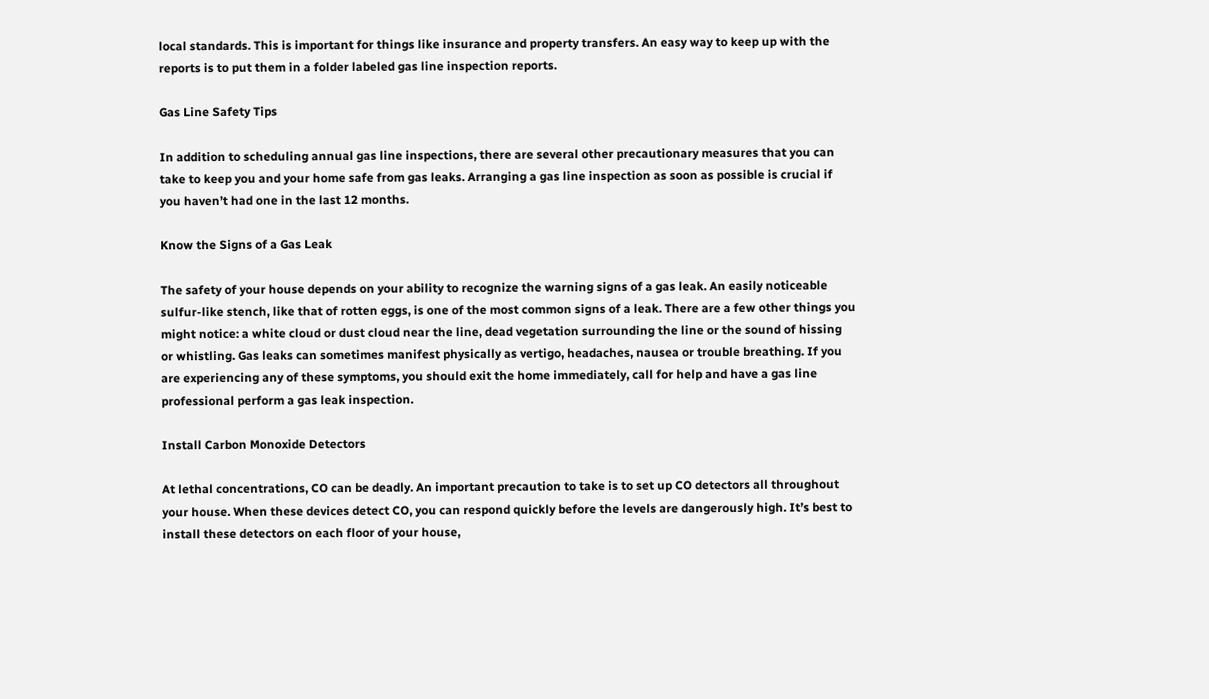local standards. This is important for things like insurance and property transfers. An easy way to keep up with the reports is to put them in a folder labeled gas line inspection reports.

Gas Line Safety Tips

In addition to scheduling annual gas line inspections, there are several other precautionary measures that you can take to keep you and your home safe from gas leaks. Arranging a gas line inspection as soon as possible is crucial if you haven’t had one in the last 12 months.

Know the Signs of a Gas Leak

The safety of your house depends on your ability to recognize the warning signs of a gas leak. An easily noticeable sulfur-like stench, like that of rotten eggs, is one of the most common signs of a leak. There are a few other things you might notice: a white cloud or dust cloud near the line, dead vegetation surrounding the line or the sound of hissing or whistling. Gas leaks can sometimes manifest physically as vertigo, headaches, nausea or trouble breathing. If you are experiencing any of these symptoms, you should exit the home immediately, call for help and have a gas line professional perform a gas leak inspection.

Install Carbon Monoxide Detectors

At lethal concentrations, CO can be deadly. An important precaution to take is to set up CO detectors all throughout your house. When these devices detect CO, you can respond quickly before the levels are dangerously high. It’s best to install these detectors on each floor of your house,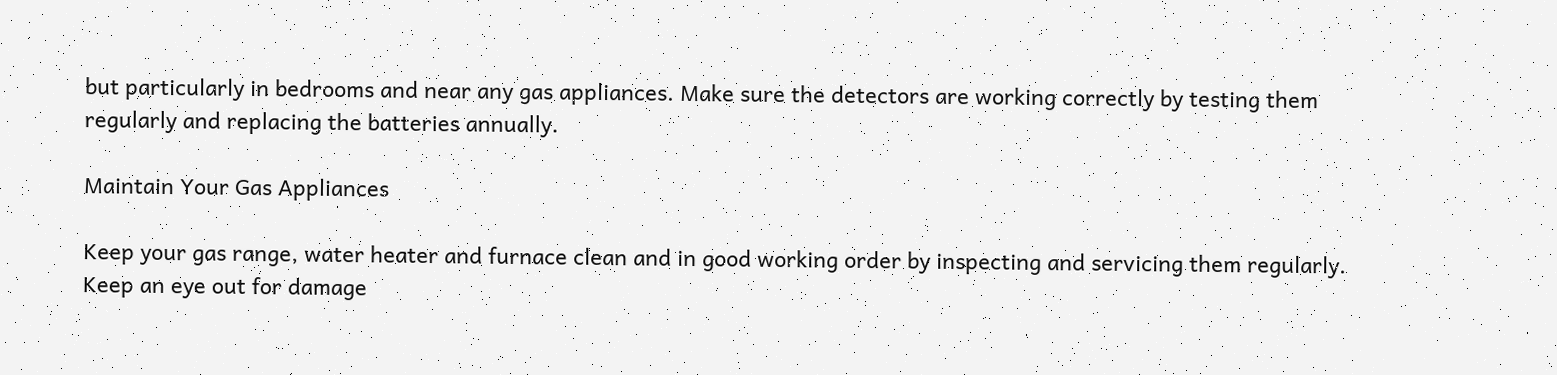but particularly in bedrooms and near any gas appliances. Make sure the detectors are working correctly by testing them regularly and replacing the batteries annually.

Maintain Your Gas Appliances

Keep your gas range, water heater and furnace clean and in good working order by inspecting and servicing them regularly. Keep an eye out for damage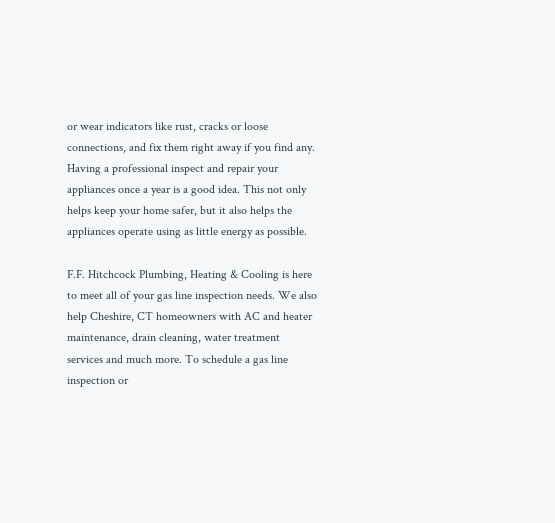or wear indicators like rust, cracks or loose connections, and fix them right away if you find any. Having a professional inspect and repair your appliances once a year is a good idea. This not only helps keep your home safer, but it also helps the appliances operate using as little energy as possible.

F.F. Hitchcock Plumbing, Heating & Cooling is here to meet all of your gas line inspection needs. We also help Cheshire, CT homeowners with AC and heater maintenance, drain cleaning, water treatment services and much more. To schedule a gas line inspection or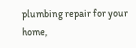plumbing repair for your home,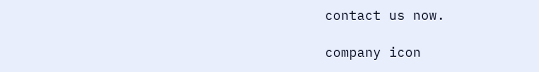contact us now.

company icon